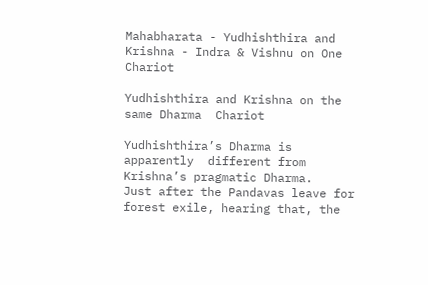Mahabharata - Yudhishthira and Krishna - Indra & Vishnu on One Chariot

Yudhishthira and Krishna on the same Dharma  Chariot

Yudhishthira’s Dharma is apparently  different from Krishna’s pragmatic Dharma.
Just after the Pandavas leave for  forest exile, hearing that, the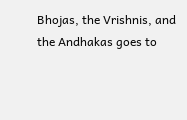Bhojas, the Vrishnis, and the Andhakas goes to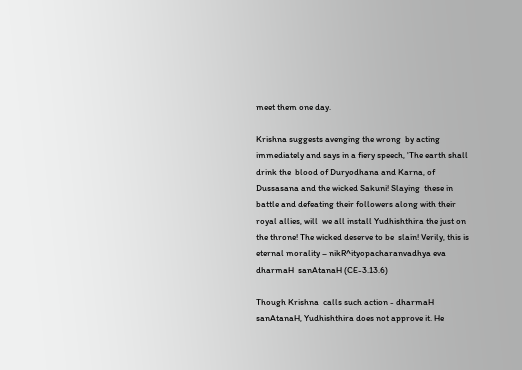meet them one day.

Krishna suggests avenging the wrong  by acting immediately and says in a fiery speech, 'The earth shall drink the  blood of Duryodhana and Karna, of Dussasana and the wicked Sakuni! Slaying  these in battle and defeating their followers along with their royal allies, will  we all install Yudhishthira the just on the throne! The wicked deserve to be  slain! Verily, this is eternal morality – nikR^ityopacharanvadhya eva dharmaH  sanAtanaH (CE-3.13.6)

Though Krishna  calls such action - dharmaH sanAtanaH, Yudhishthira does not approve it. He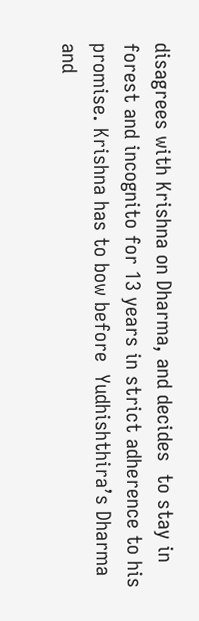disagrees with Krishna on Dharma, and decides  to stay in forest and incognito for 13 years in strict adherence to his  promise. Krishna has to bow before  Yudhishthira’s Dharma and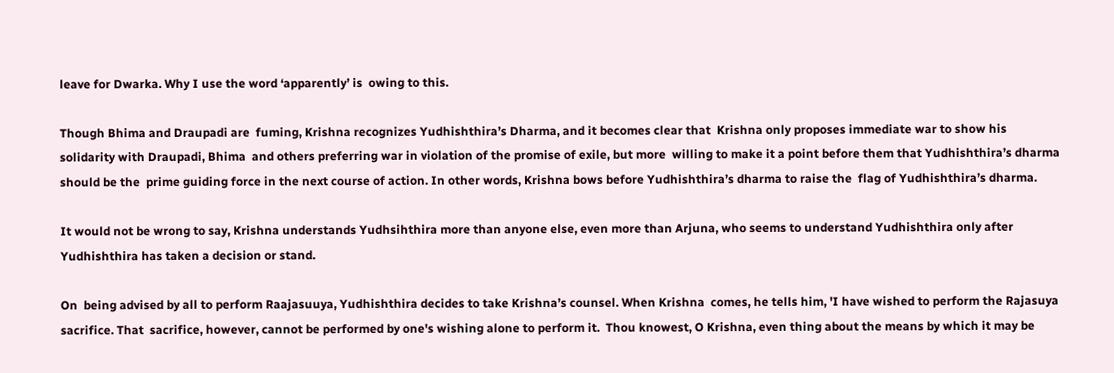leave for Dwarka. Why I use the word ‘apparently’ is  owing to this.

Though Bhima and Draupadi are  fuming, Krishna recognizes Yudhishthira’s Dharma, and it becomes clear that  Krishna only proposes immediate war to show his solidarity with Draupadi, Bhima  and others preferring war in violation of the promise of exile, but more  willing to make it a point before them that Yudhishthira’s dharma should be the  prime guiding force in the next course of action. In other words, Krishna bows before Yudhishthira’s dharma to raise the  flag of Yudhishthira’s dharma.

It would not be wrong to say, Krishna understands Yudhsihthira more than anyone else, even more than Arjuna, who seems to understand Yudhishthira only after Yudhishthira has taken a decision or stand.

On  being advised by all to perform Raajasuuya, Yudhishthira decides to take Krishna’s counsel. When Krishna  comes, he tells him, 'I have wished to perform the Rajasuya sacrifice. That  sacrifice, however, cannot be performed by one's wishing alone to perform it.  Thou knowest, O Krishna, even thing about the means by which it may be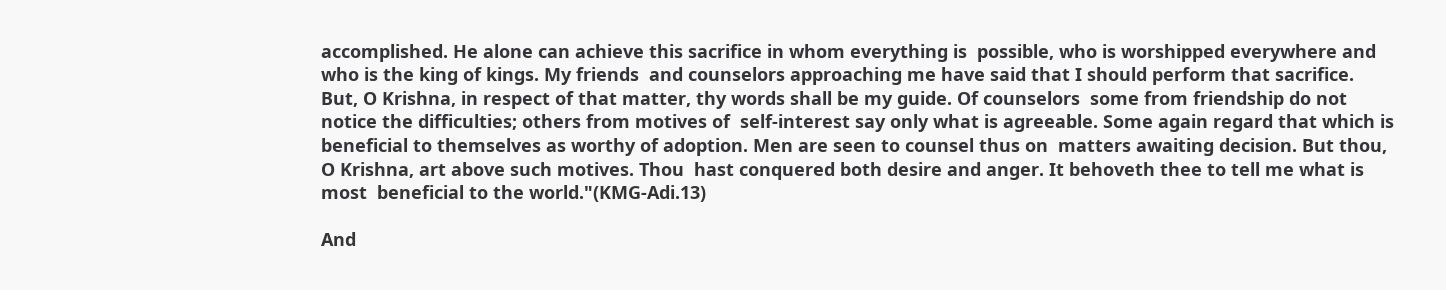accomplished. He alone can achieve this sacrifice in whom everything is  possible, who is worshipped everywhere and who is the king of kings. My friends  and counselors approaching me have said that I should perform that sacrifice.  But, O Krishna, in respect of that matter, thy words shall be my guide. Of counselors  some from friendship do not notice the difficulties; others from motives of  self-interest say only what is agreeable. Some again regard that which is  beneficial to themselves as worthy of adoption. Men are seen to counsel thus on  matters awaiting decision. But thou, O Krishna, art above such motives. Thou  hast conquered both desire and anger. It behoveth thee to tell me what is most  beneficial to the world."(KMG-Adi.13)

And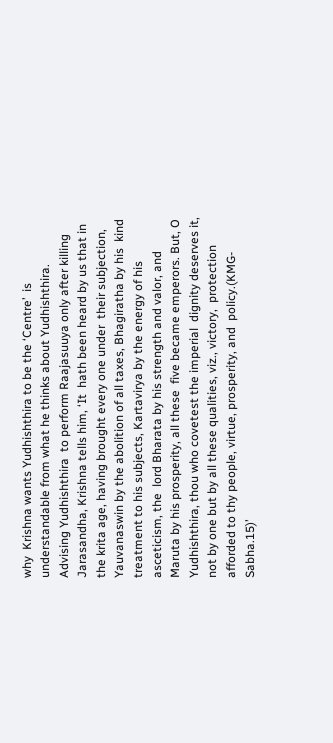why  Krishna wants Yudhishthira to be the ‘Centre’  is understandable from what he thinks about Yudhishthira. Advising Yudhishthira  to perform Raajasuuya only after killing Jarasandha, Krishna tells him, ‘It  hath been heard by us that in the krita age, having brought every one under  their subjection, Yauvanaswin by the abolition of all taxes, Bhagiratha by his  kind treatment to his subjects, Kartavirya by the energy of his asceticism, the  lord Bharata by his strength and valor, and Maruta by his prosperity, all these  five became emperors. But, O Yudhishthira, thou who covetest the imperial  dignity deserves it, not by one but by all these qualities, viz., victory,  protection afforded to thy people, virtue, prosperity, and  policy.(KMG-Sabha.15)’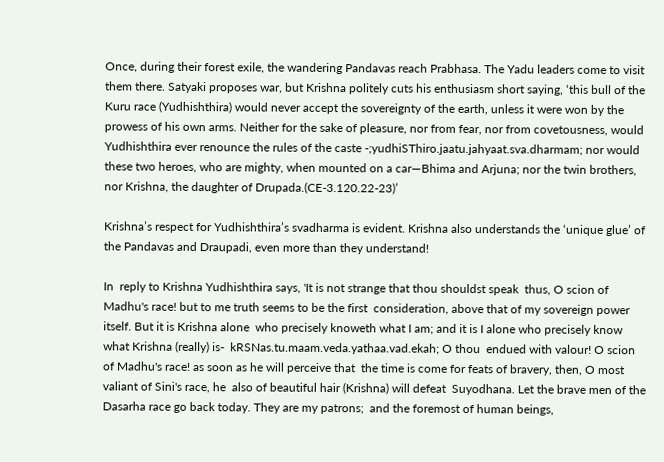Once, during their forest exile, the wandering Pandavas reach Prabhasa. The Yadu leaders come to visit them there. Satyaki proposes war, but Krishna politely cuts his enthusiasm short saying, ‘this bull of the Kuru race (Yudhishthira) would never accept the sovereignty of the earth, unless it were won by the prowess of his own arms. Neither for the sake of pleasure, nor from fear, nor from covetousness, would Yudhishthira ever renounce the rules of the caste -;yudhiSThiro.jaatu.jahyaat.sva.dharmam; nor would these two heroes, who are mighty, when mounted on a car—Bhima and Arjuna; nor the twin brothers, nor Krishna, the daughter of Drupada.(CE-3.120.22-23)’

Krishna’s respect for Yudhishthira’s svadharma is evident. Krishna also understands the ‘unique glue’ of the Pandavas and Draupadi, even more than they understand!

In  reply to Krishna Yudhishthira says, 'It is not strange that thou shouldst speak  thus, O scion of Madhu's race! but to me truth seems to be the first  consideration, above that of my sovereign power itself. But it is Krishna alone  who precisely knoweth what I am; and it is I alone who precisely know what Krishna (really) is-  kRSNas.tu.maam.veda.yathaa.vad.ekah; O thou  endued with valour! O scion of Madhu's race! as soon as he will perceive that  the time is come for feats of bravery, then, O most valiant of Sini's race, he  also of beautiful hair (Krishna) will defeat  Suyodhana. Let the brave men of the Dasarha race go back today. They are my patrons;  and the foremost of human beings,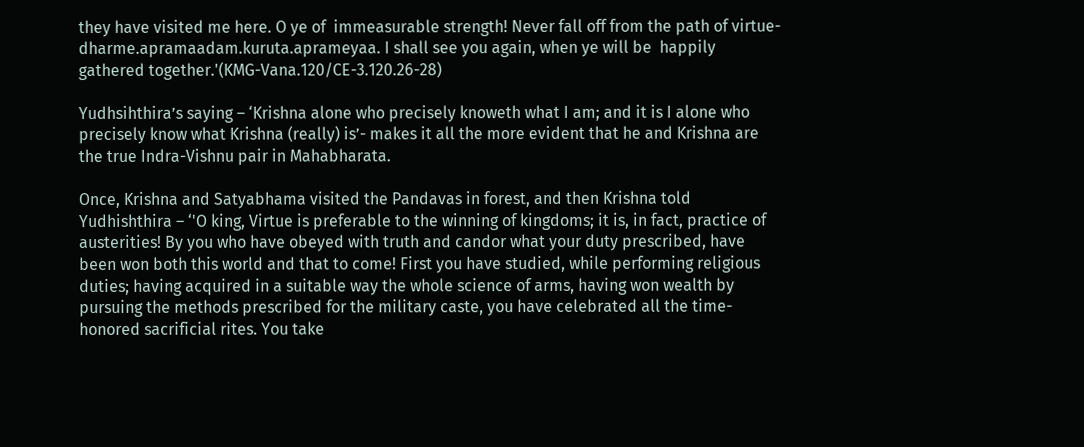they have visited me here. O ye of  immeasurable strength! Never fall off from the path of virtue-  dharme.apramaadam.kuruta.aprameyaa. I shall see you again, when ye will be  happily gathered together.'(KMG-Vana.120/CE-3.120.26-28)

Yudhsihthira’s saying – ‘Krishna alone who precisely knoweth what I am; and it is I alone who precisely know what Krishna (really) is’- makes it all the more evident that he and Krishna are the true Indra-Vishnu pair in Mahabharata.

Once, Krishna and Satyabhama visited the Pandavas in forest, and then Krishna told Yudhishthira – ‘'O king, Virtue is preferable to the winning of kingdoms; it is, in fact, practice of austerities! By you who have obeyed with truth and candor what your duty prescribed, have been won both this world and that to come! First you have studied, while performing religious duties; having acquired in a suitable way the whole science of arms, having won wealth by pursuing the methods prescribed for the military caste, you have celebrated all the time-honored sacrificial rites. You take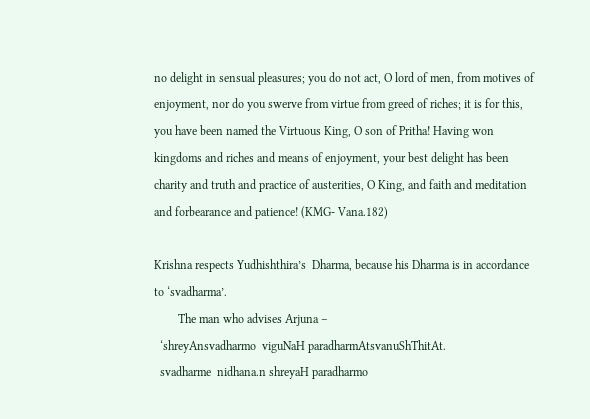no delight in sensual pleasures; you do not act, O lord of men, from motives of enjoyment, nor do you swerve from virtue from greed of riches; it is for this, you have been named the Virtuous King, O son of Pritha! Having won kingdoms and riches and means of enjoyment, your best delight has been charity and truth and practice of austerities, O King, and faith and meditation and forbearance and patience! (KMG- Vana.182)

Krishna respects Yudhishthira’s  Dharma, because his Dharma is in accordance to ‘svadharma’.
        The man who advises Arjuna –
  ‘shreyAnsvadharmo  viguNaH paradharmAtsvanuShThitAt.
  svadharme  nidhana.n shreyaH paradharmo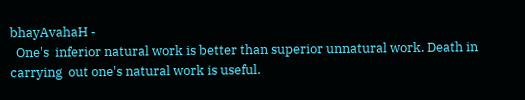bhayAvahaH -
  One's  inferior natural work is better than superior unnatural work. Death in carrying  out one's natural work is useful.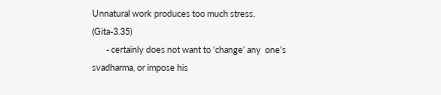Unnatural work produces too much stress.        (Gita-3.35)
       - certainly does not want to ‘change’ any  one’s svadharma, or impose his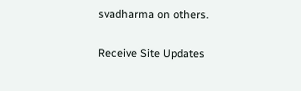svadharma on others.

Receive Site Updates